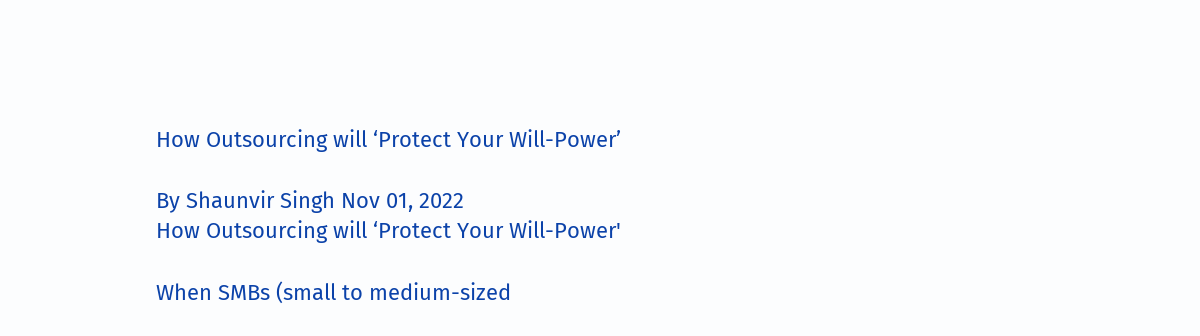How Outsourcing will ‘Protect Your Will-Power’

By Shaunvir Singh Nov 01, 2022
How Outsourcing will ‘Protect Your Will-Power'

When SMBs (small to medium-sized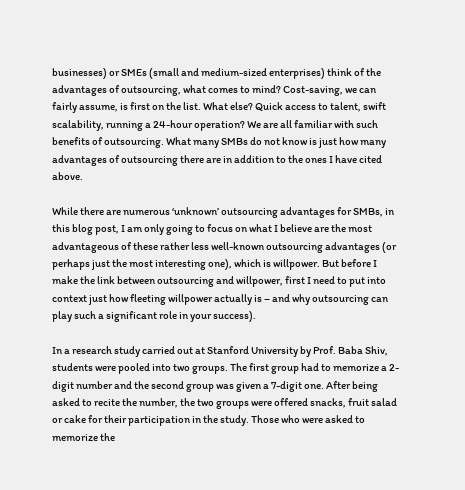businesses) or SMEs (small and medium-sized enterprises) think of the advantages of outsourcing, what comes to mind? Cost-saving, we can fairly assume, is first on the list. What else? Quick access to talent, swift scalability, running a 24-hour operation? We are all familiar with such benefits of outsourcing. What many SMBs do not know is just how many advantages of outsourcing there are in addition to the ones I have cited above.

While there are numerous ‘unknown’ outsourcing advantages for SMBs, in this blog post, I am only going to focus on what I believe are the most advantageous of these rather less well-known outsourcing advantages (or perhaps just the most interesting one), which is willpower. But before I make the link between outsourcing and willpower, first I need to put into context just how fleeting willpower actually is – and why outsourcing can play such a significant role in your success).

In a research study carried out at Stanford University by Prof. Baba Shiv, students were pooled into two groups. The first group had to memorize a 2-digit number and the second group was given a 7-digit one. After being asked to recite the number, the two groups were offered snacks, fruit salad or cake for their participation in the study. Those who were asked to memorize the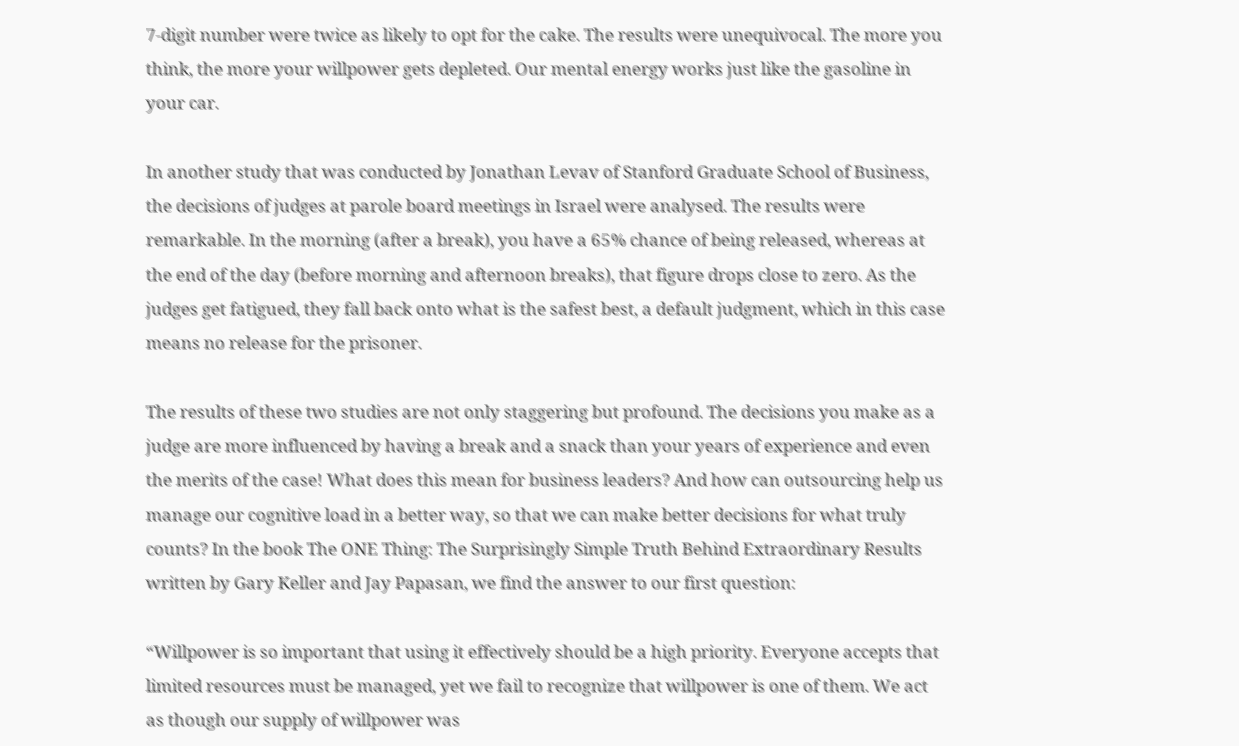7-digit number were twice as likely to opt for the cake. The results were unequivocal. The more you think, the more your willpower gets depleted. Our mental energy works just like the gasoline in your car.

In another study that was conducted by Jonathan Levav of Stanford Graduate School of Business, the decisions of judges at parole board meetings in Israel were analysed. The results were remarkable. In the morning (after a break), you have a 65% chance of being released, whereas at the end of the day (before morning and afternoon breaks), that figure drops close to zero. As the judges get fatigued, they fall back onto what is the safest best, a default judgment, which in this case means no release for the prisoner.

The results of these two studies are not only staggering but profound. The decisions you make as a judge are more influenced by having a break and a snack than your years of experience and even the merits of the case! What does this mean for business leaders? And how can outsourcing help us manage our cognitive load in a better way, so that we can make better decisions for what truly counts? In the book The ONE Thing: The Surprisingly Simple Truth Behind Extraordinary Results written by Gary Keller and Jay Papasan, we find the answer to our first question:

“Willpower is so important that using it effectively should be a high priority. Everyone accepts that limited resources must be managed, yet we fail to recognize that willpower is one of them. We act as though our supply of willpower was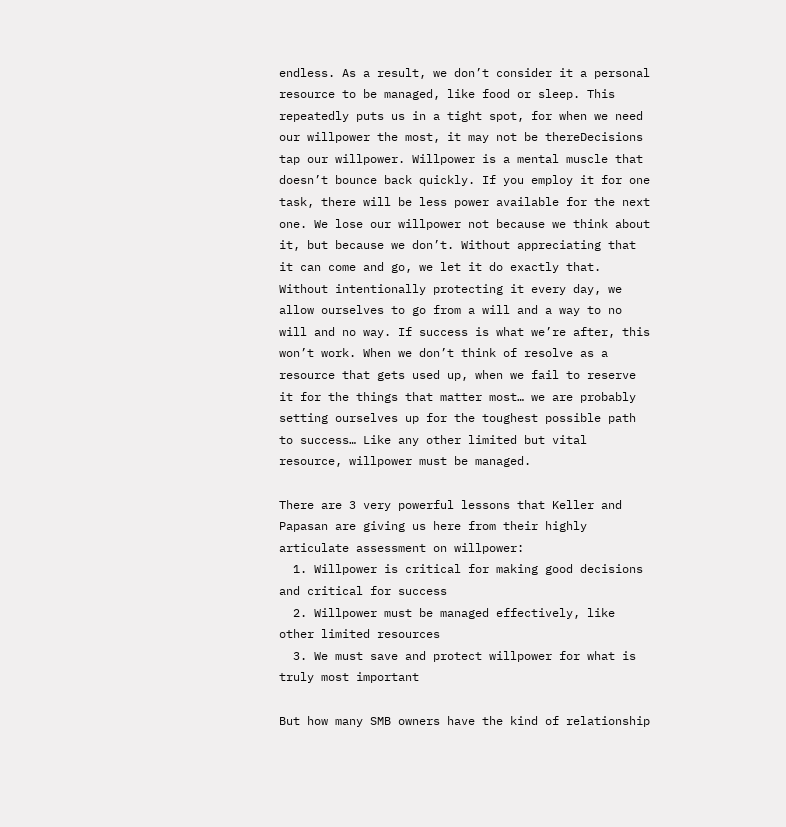endless. As a result, we don’t consider it a personal resource to be managed, like food or sleep. This repeatedly puts us in a tight spot, for when we need our willpower the most, it may not be thereDecisions tap our willpower. Willpower is a mental muscle that doesn’t bounce back quickly. If you employ it for one task, there will be less power available for the next one. We lose our willpower not because we think about it, but because we don’t. Without appreciating that it can come and go, we let it do exactly that. Without intentionally protecting it every day, we allow ourselves to go from a will and a way to no will and no way. If success is what we’re after, this won’t work. When we don’t think of resolve as a resource that gets used up, when we fail to reserve it for the things that matter most… we are probably setting ourselves up for the toughest possible path to success… Like any other limited but vital resource, willpower must be managed.

There are 3 very powerful lessons that Keller and Papasan are giving us here from their highly articulate assessment on willpower:
  1. Willpower is critical for making good decisions and critical for success
  2. Willpower must be managed effectively, like other limited resources
  3. We must save and protect willpower for what is truly most important

But how many SMB owners have the kind of relationship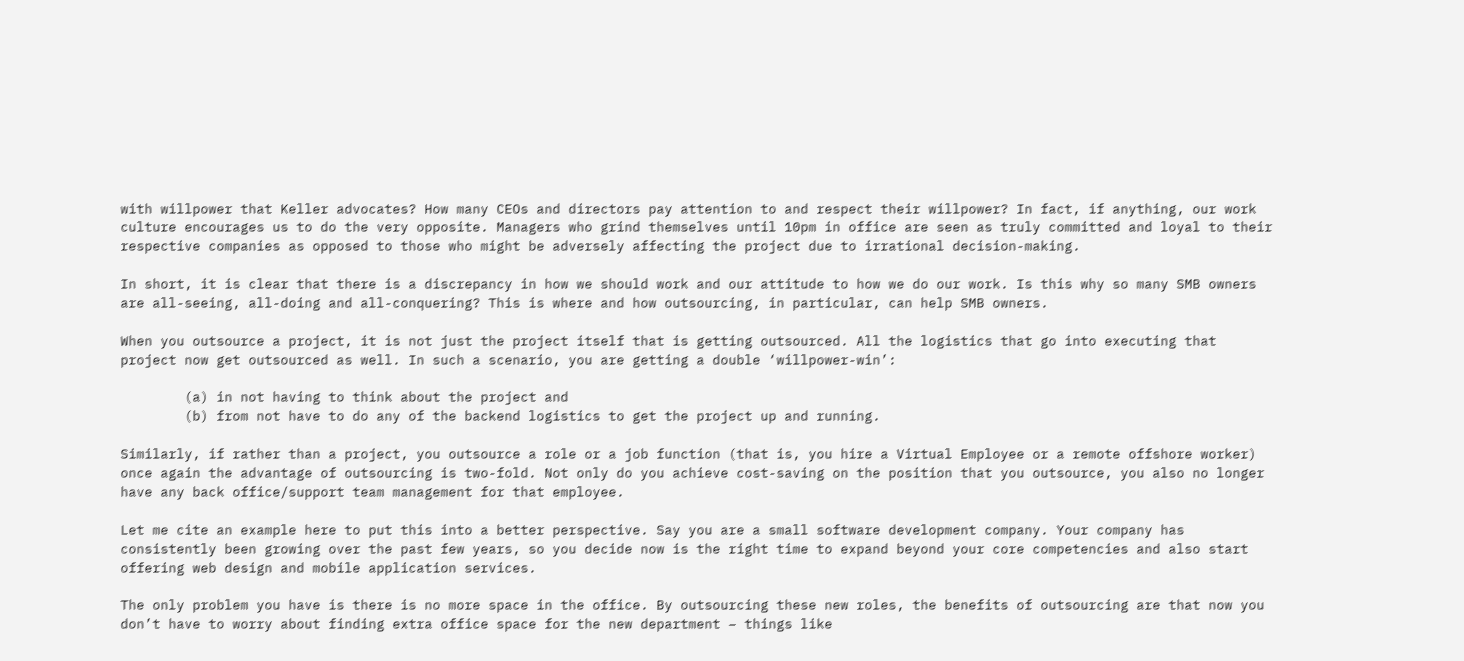with willpower that Keller advocates? How many CEOs and directors pay attention to and respect their willpower? In fact, if anything, our work culture encourages us to do the very opposite. Managers who grind themselves until 10pm in office are seen as truly committed and loyal to their respective companies as opposed to those who might be adversely affecting the project due to irrational decision-making.

In short, it is clear that there is a discrepancy in how we should work and our attitude to how we do our work. Is this why so many SMB owners are all-seeing, all-doing and all-conquering? This is where and how outsourcing, in particular, can help SMB owners.

When you outsource a project, it is not just the project itself that is getting outsourced. All the logistics that go into executing that project now get outsourced as well. In such a scenario, you are getting a double ‘willpower-win’:

        (a) in not having to think about the project and
        (b) from not have to do any of the backend logistics to get the project up and running.

Similarly, if rather than a project, you outsource a role or a job function (that is, you hire a Virtual Employee or a remote offshore worker) once again the advantage of outsourcing is two-fold. Not only do you achieve cost-saving on the position that you outsource, you also no longer have any back office/support team management for that employee.

Let me cite an example here to put this into a better perspective. Say you are a small software development company. Your company has consistently been growing over the past few years, so you decide now is the right time to expand beyond your core competencies and also start offering web design and mobile application services.

The only problem you have is there is no more space in the office. By outsourcing these new roles, the benefits of outsourcing are that now you don’t have to worry about finding extra office space for the new department – things like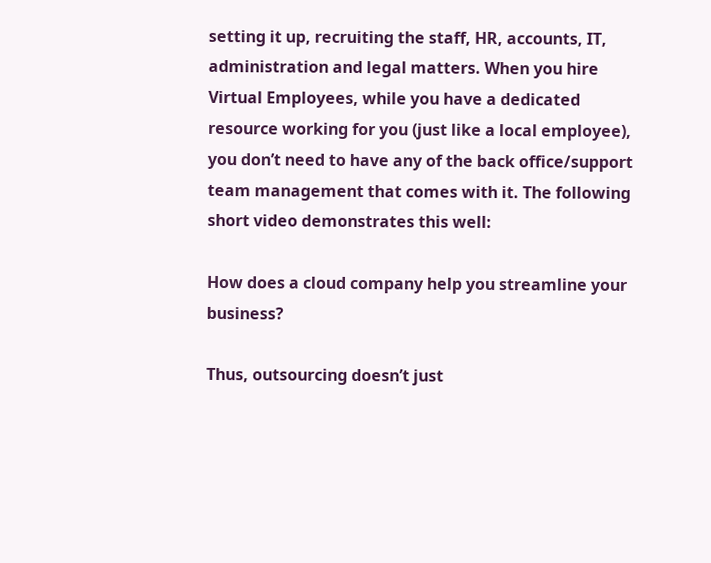setting it up, recruiting the staff, HR, accounts, IT, administration and legal matters. When you hire Virtual Employees, while you have a dedicated resource working for you (just like a local employee), you don’t need to have any of the back office/support team management that comes with it. The following short video demonstrates this well:

How does a cloud company help you streamline your business?

Thus, outsourcing doesn’t just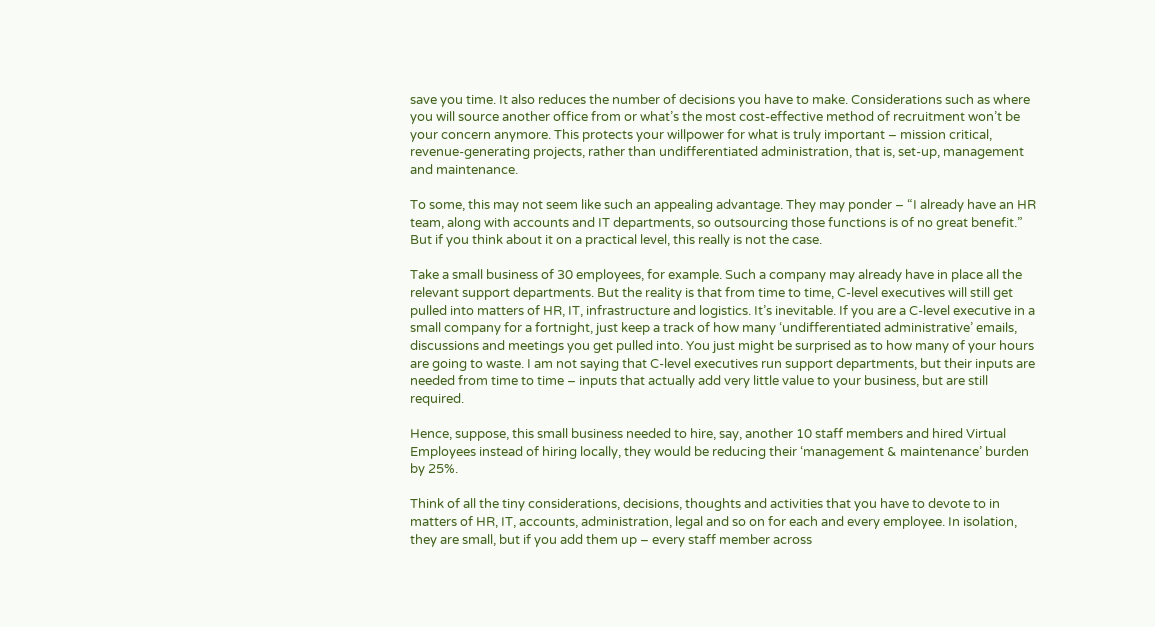save you time. It also reduces the number of decisions you have to make. Considerations such as where you will source another office from or what’s the most cost-effective method of recruitment won’t be your concern anymore. This protects your willpower for what is truly important – mission critical, revenue-generating projects, rather than undifferentiated administration, that is, set-up, management and maintenance.

To some, this may not seem like such an appealing advantage. They may ponder – “I already have an HR team, along with accounts and IT departments, so outsourcing those functions is of no great benefit.” But if you think about it on a practical level, this really is not the case.

Take a small business of 30 employees, for example. Such a company may already have in place all the relevant support departments. But the reality is that from time to time, C-level executives will still get pulled into matters of HR, IT, infrastructure and logistics. It’s inevitable. If you are a C-level executive in a small company for a fortnight, just keep a track of how many ‘undifferentiated administrative’ emails, discussions and meetings you get pulled into. You just might be surprised as to how many of your hours are going to waste. I am not saying that C-level executives run support departments, but their inputs are needed from time to time – inputs that actually add very little value to your business, but are still required.

Hence, suppose, this small business needed to hire, say, another 10 staff members and hired Virtual Employees instead of hiring locally, they would be reducing their ‘management & maintenance’ burden by 25%.

Think of all the tiny considerations, decisions, thoughts and activities that you have to devote to in matters of HR, IT, accounts, administration, legal and so on for each and every employee. In isolation, they are small, but if you add them up – every staff member across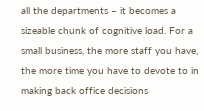all the departments – it becomes a sizeable chunk of cognitive load. For a small business, the more staff you have, the more time you have to devote to in making back office decisions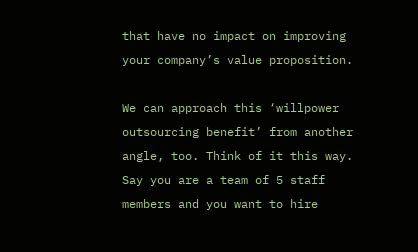that have no impact on improving your company’s value proposition.

We can approach this ‘willpower outsourcing benefit’ from another angle, too. Think of it this way. Say you are a team of 5 staff members and you want to hire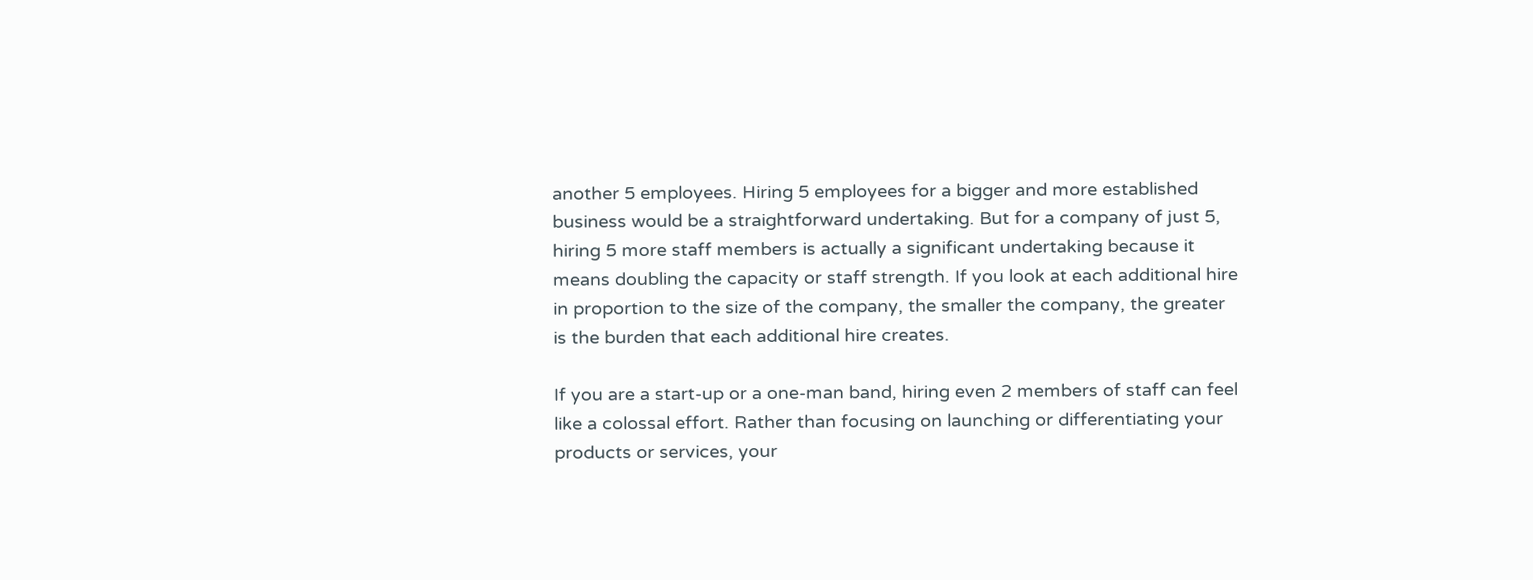another 5 employees. Hiring 5 employees for a bigger and more established business would be a straightforward undertaking. But for a company of just 5, hiring 5 more staff members is actually a significant undertaking because it means doubling the capacity or staff strength. If you look at each additional hire in proportion to the size of the company, the smaller the company, the greater is the burden that each additional hire creates.

If you are a start-up or a one-man band, hiring even 2 members of staff can feel like a colossal effort. Rather than focusing on launching or differentiating your products or services, your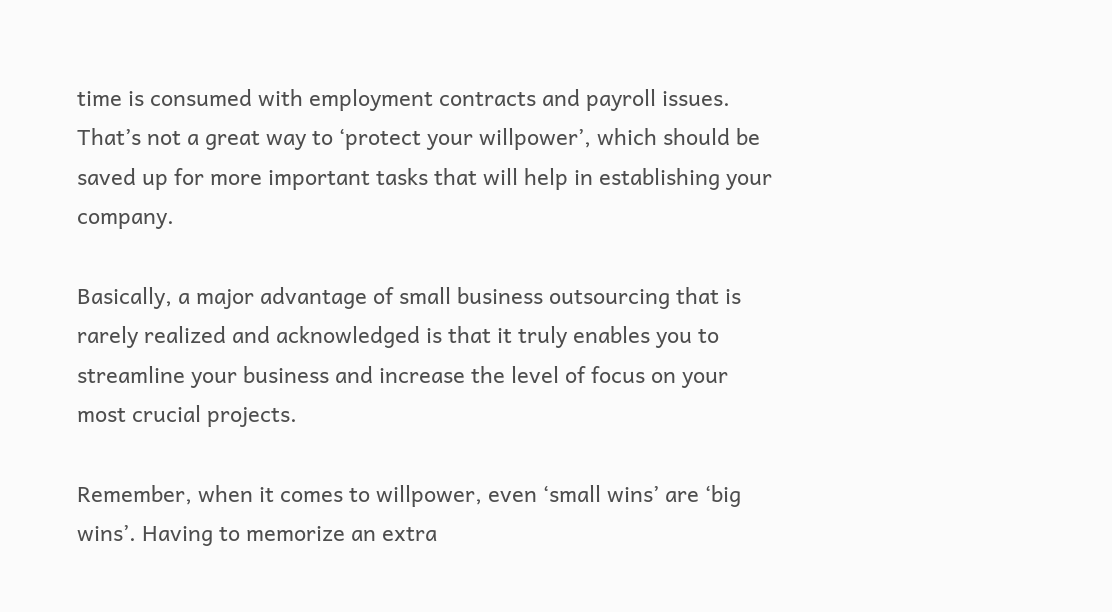time is consumed with employment contracts and payroll issues. That’s not a great way to ‘protect your willpower’, which should be saved up for more important tasks that will help in establishing your company.

Basically, a major advantage of small business outsourcing that is rarely realized and acknowledged is that it truly enables you to streamline your business and increase the level of focus on your most crucial projects.

Remember, when it comes to willpower, even ‘small wins’ are ‘big wins’. Having to memorize an extra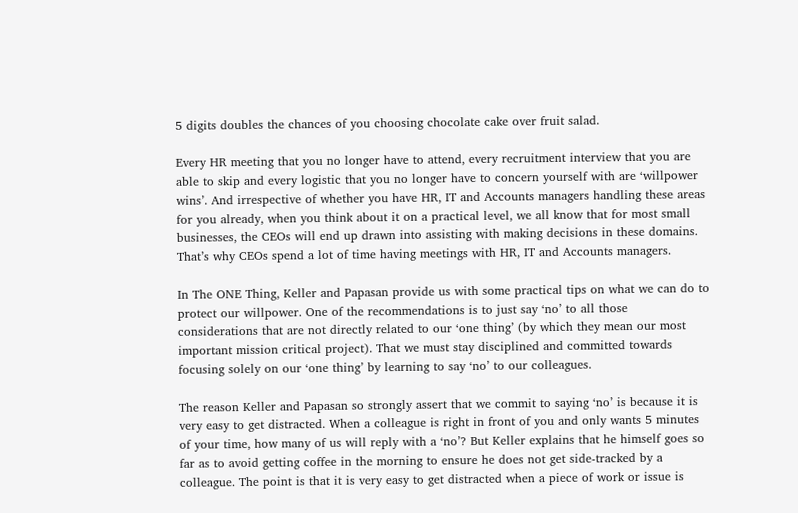5 digits doubles the chances of you choosing chocolate cake over fruit salad.

Every HR meeting that you no longer have to attend, every recruitment interview that you are able to skip and every logistic that you no longer have to concern yourself with are ‘willpower wins’. And irrespective of whether you have HR, IT and Accounts managers handling these areas for you already, when you think about it on a practical level, we all know that for most small businesses, the CEOs will end up drawn into assisting with making decisions in these domains. That’s why CEOs spend a lot of time having meetings with HR, IT and Accounts managers.

In The ONE Thing, Keller and Papasan provide us with some practical tips on what we can do to protect our willpower. One of the recommendations is to just say ‘no’ to all those considerations that are not directly related to our ‘one thing’ (by which they mean our most important mission critical project). That we must stay disciplined and committed towards focusing solely on our ‘one thing’ by learning to say ‘no’ to our colleagues.

The reason Keller and Papasan so strongly assert that we commit to saying ‘no’ is because it is very easy to get distracted. When a colleague is right in front of you and only wants 5 minutes of your time, how many of us will reply with a ‘no’? But Keller explains that he himself goes so far as to avoid getting coffee in the morning to ensure he does not get side-tracked by a colleague. The point is that it is very easy to get distracted when a piece of work or issue is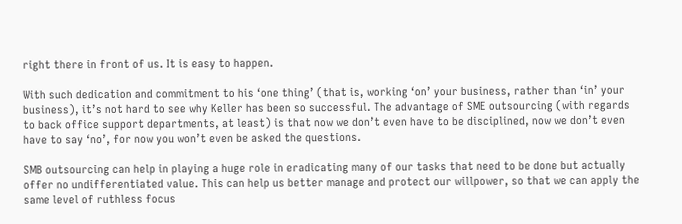right there in front of us. It is easy to happen.

With such dedication and commitment to his ‘one thing’ (that is, working ‘on’ your business, rather than ‘in’ your business), it’s not hard to see why Keller has been so successful. The advantage of SME outsourcing (with regards to back office support departments, at least) is that now we don’t even have to be disciplined, now we don’t even have to say ‘no’, for now you won’t even be asked the questions.

SMB outsourcing can help in playing a huge role in eradicating many of our tasks that need to be done but actually offer no undifferentiated value. This can help us better manage and protect our willpower, so that we can apply the same level of ruthless focus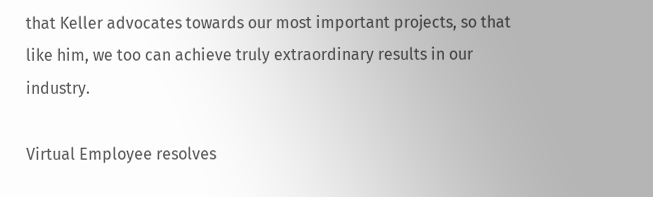that Keller advocates towards our most important projects, so that like him, we too can achieve truly extraordinary results in our industry.

Virtual Employee resolves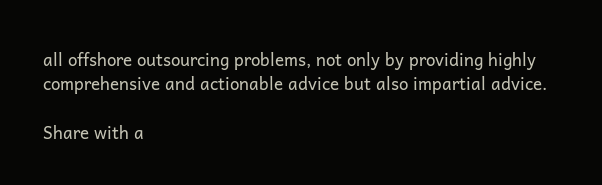all offshore outsourcing problems, not only by providing highly comprehensive and actionable advice but also impartial advice.

Share with a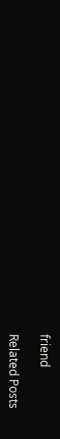friend

Related Posts